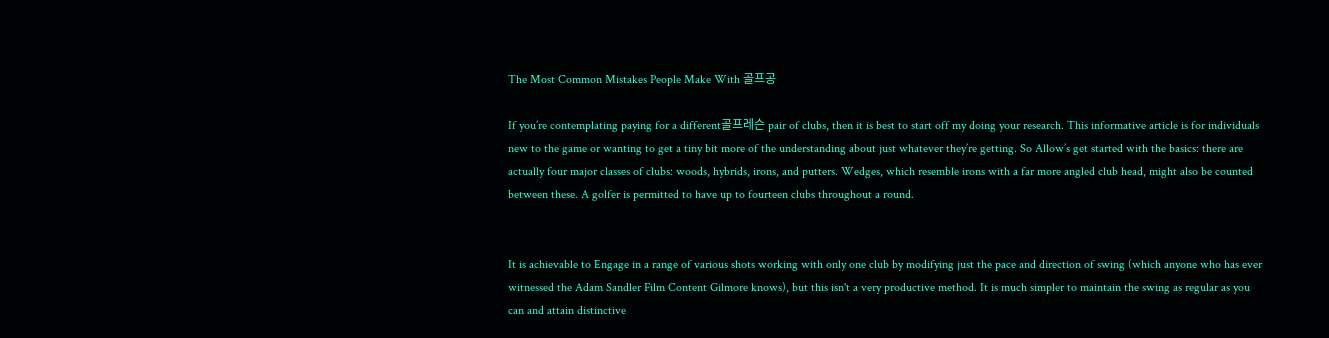The Most Common Mistakes People Make With 골프공

If you’re contemplating paying for a different골프레슨 pair of clubs, then it is best to start off my doing your research. This informative article is for individuals new to the game or wanting to get a tiny bit more of the understanding about just whatever they’re getting. So Allow’s get started with the basics: there are actually four major classes of clubs: woods, hybrids, irons, and putters. Wedges, which resemble irons with a far more angled club head, might also be counted between these. A golfer is permitted to have up to fourteen clubs throughout a round.


It is achievable to Engage in a range of various shots working with only one club by modifying just the pace and direction of swing (which anyone who has ever witnessed the Adam Sandler Film Content Gilmore knows), but this isn't a very productive method. It is much simpler to maintain the swing as regular as you can and attain distinctive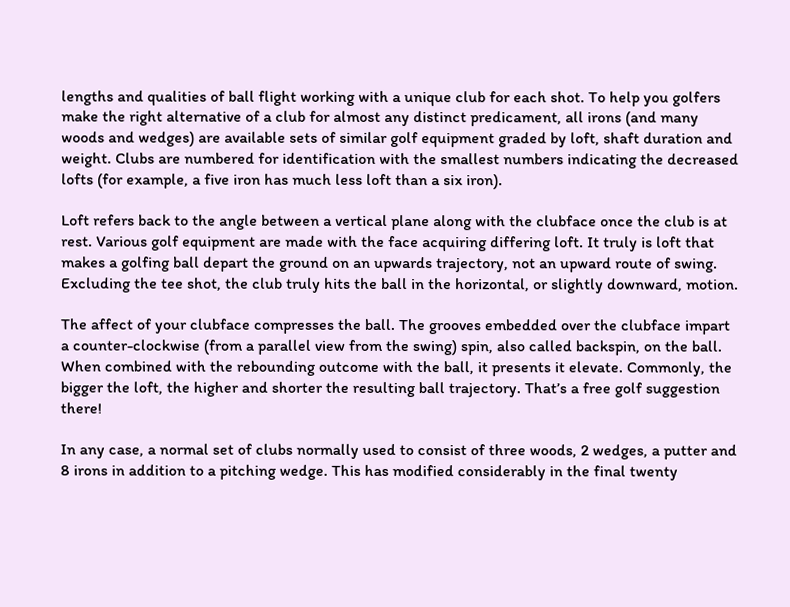lengths and qualities of ball flight working with a unique club for each shot. To help you golfers make the right alternative of a club for almost any distinct predicament, all irons (and many woods and wedges) are available sets of similar golf equipment graded by loft, shaft duration and weight. Clubs are numbered for identification with the smallest numbers indicating the decreased lofts (for example, a five iron has much less loft than a six iron).

Loft refers back to the angle between a vertical plane along with the clubface once the club is at rest. Various golf equipment are made with the face acquiring differing loft. It truly is loft that makes a golfing ball depart the ground on an upwards trajectory, not an upward route of swing. Excluding the tee shot, the club truly hits the ball in the horizontal, or slightly downward, motion.

The affect of your clubface compresses the ball. The grooves embedded over the clubface impart a counter-clockwise (from a parallel view from the swing) spin, also called backspin, on the ball. When combined with the rebounding outcome with the ball, it presents it elevate. Commonly, the bigger the loft, the higher and shorter the resulting ball trajectory. That’s a free golf suggestion there!

In any case, a normal set of clubs normally used to consist of three woods, 2 wedges, a putter and 8 irons in addition to a pitching wedge. This has modified considerably in the final twenty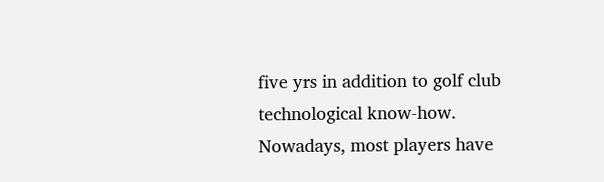five yrs in addition to golf club technological know-how. Nowadays, most players have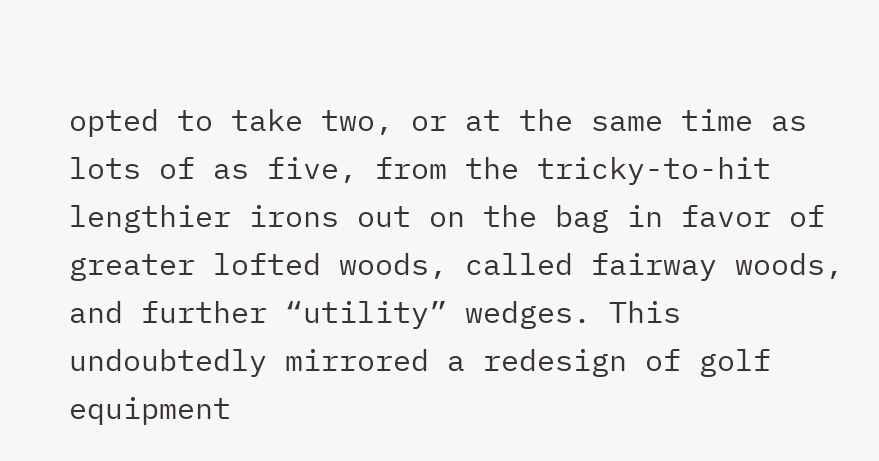opted to take two, or at the same time as lots of as five, from the tricky-to-hit lengthier irons out on the bag in favor of greater lofted woods, called fairway woods, and further “utility” wedges. This undoubtedly mirrored a redesign of golf equipment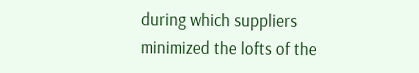during which suppliers minimized the lofts of the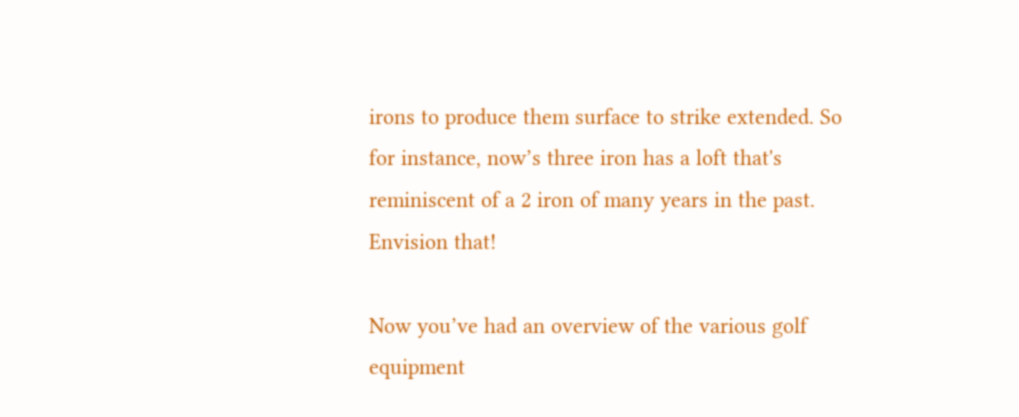irons to produce them surface to strike extended. So for instance, now’s three iron has a loft that's reminiscent of a 2 iron of many years in the past. Envision that!

Now you’ve had an overview of the various golf equipment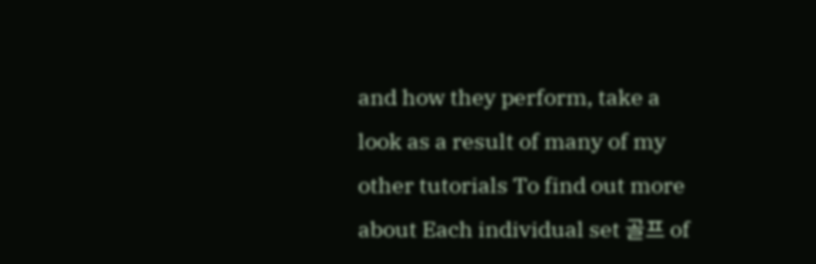and how they perform, take a look as a result of many of my other tutorials To find out more about Each individual set 골프 of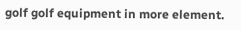golf golf equipment in more element.